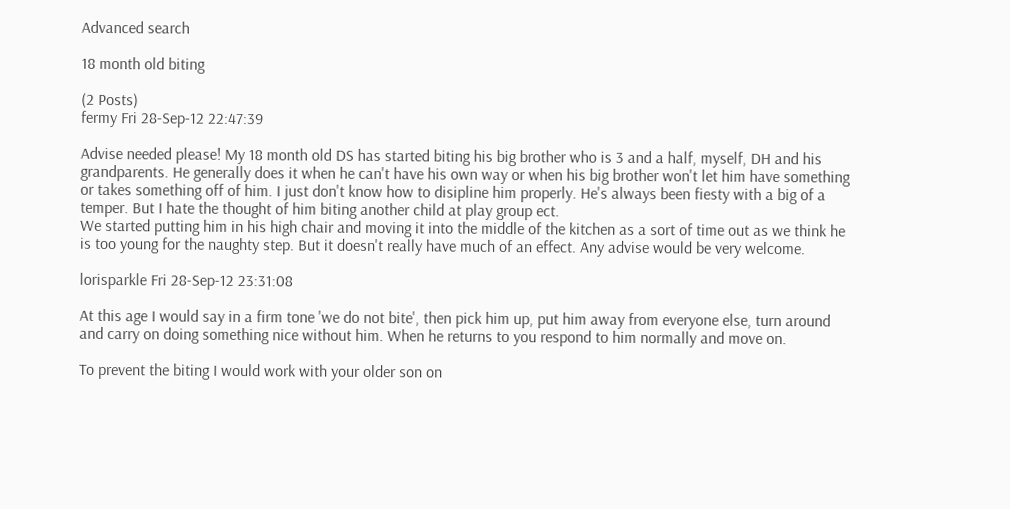Advanced search

18 month old biting

(2 Posts)
fermy Fri 28-Sep-12 22:47:39

Advise needed please! My 18 month old DS has started biting his big brother who is 3 and a half, myself, DH and his grandparents. He generally does it when he can't have his own way or when his big brother won't let him have something or takes something off of him. I just don't know how to disipline him properly. He's always been fiesty with a big of a temper. But I hate the thought of him biting another child at play group ect.
We started putting him in his high chair and moving it into the middle of the kitchen as a sort of time out as we think he is too young for the naughty step. But it doesn't really have much of an effect. Any advise would be very welcome.

lorisparkle Fri 28-Sep-12 23:31:08

At this age I would say in a firm tone 'we do not bite', then pick him up, put him away from everyone else, turn around and carry on doing something nice without him. When he returns to you respond to him normally and move on.

To prevent the biting I would work with your older son on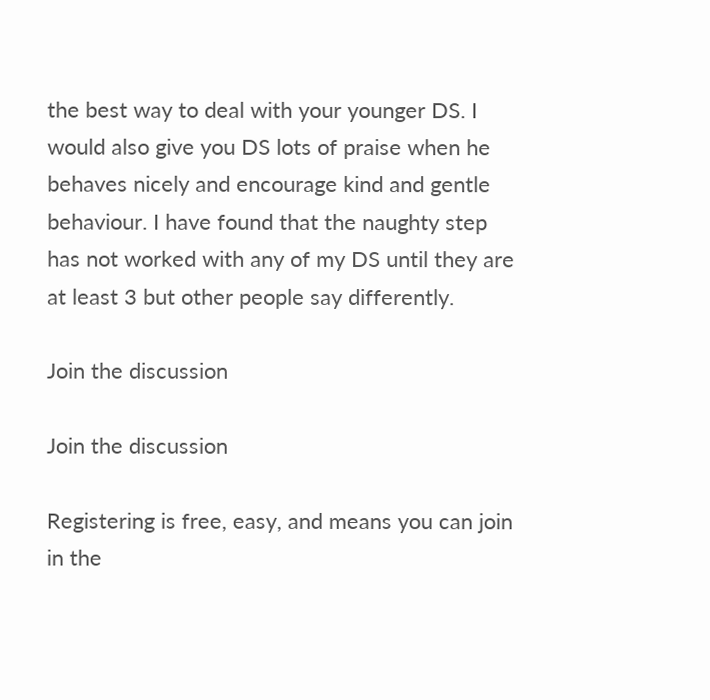the best way to deal with your younger DS. I would also give you DS lots of praise when he behaves nicely and encourage kind and gentle behaviour. I have found that the naughty step has not worked with any of my DS until they are at least 3 but other people say differently.

Join the discussion

Join the discussion

Registering is free, easy, and means you can join in the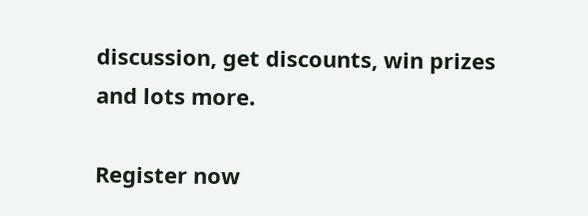discussion, get discounts, win prizes and lots more.

Register now